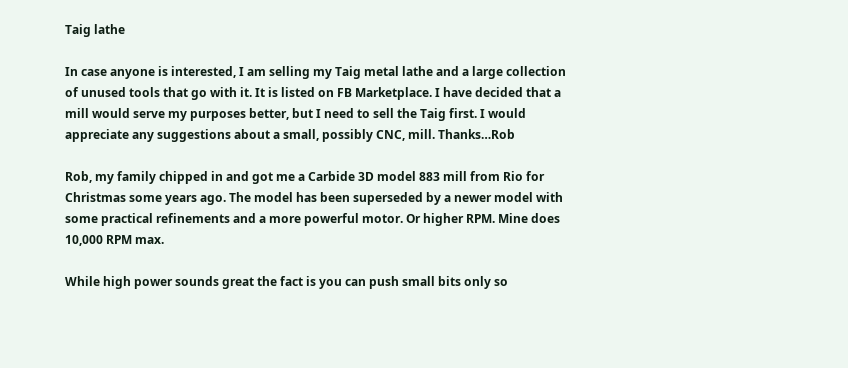Taig lathe

In case anyone is interested, I am selling my Taig metal lathe and a large collection of unused tools that go with it. It is listed on FB Marketplace. I have decided that a mill would serve my purposes better, but I need to sell the Taig first. I would appreciate any suggestions about a small, possibly CNC, mill. Thanks…Rob

Rob, my family chipped in and got me a Carbide 3D model 883 mill from Rio for Christmas some years ago. The model has been superseded by a newer model with some practical refinements and a more powerful motor. Or higher RPM. Mine does 10,000 RPM max.

While high power sounds great the fact is you can push small bits only so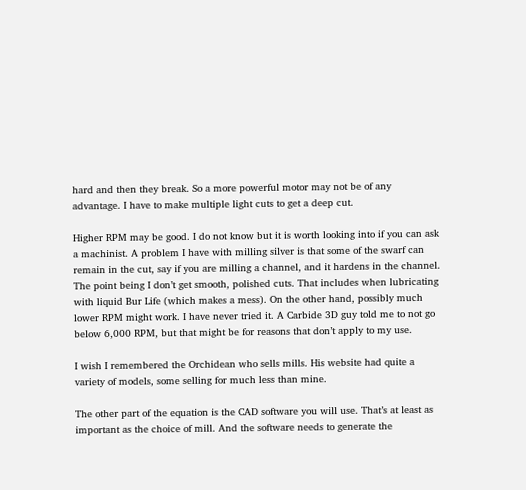hard and then they break. So a more powerful motor may not be of any advantage. I have to make multiple light cuts to get a deep cut.

Higher RPM may be good. I do not know but it is worth looking into if you can ask a machinist. A problem I have with milling silver is that some of the swarf can remain in the cut, say if you are milling a channel, and it hardens in the channel. The point being I don’t get smooth, polished cuts. That includes when lubricating with liquid Bur Life (which makes a mess). On the other hand, possibly much lower RPM might work. I have never tried it. A Carbide 3D guy told me to not go below 6,000 RPM, but that might be for reasons that don’t apply to my use.

I wish I remembered the Orchidean who sells mills. His website had quite a variety of models, some selling for much less than mine.

The other part of the equation is the CAD software you will use. That’s at least as important as the choice of mill. And the software needs to generate the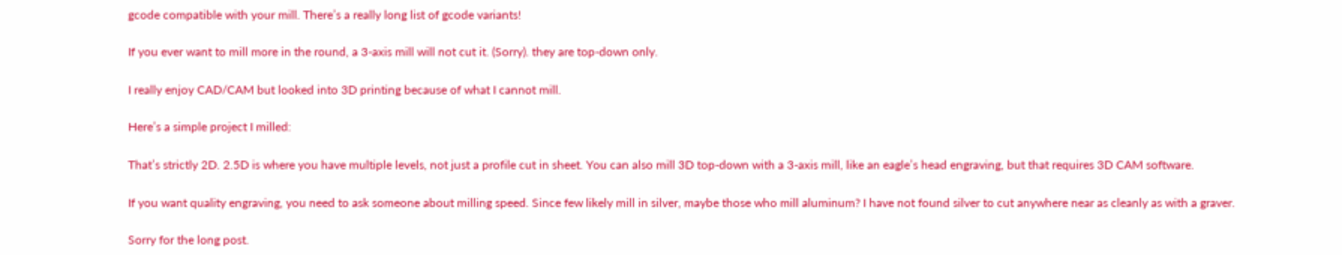gcode compatible with your mill. There’s a really long list of gcode variants!

If you ever want to mill more in the round, a 3-axis mill will not cut it. (Sorry). they are top-down only.

I really enjoy CAD/CAM but looked into 3D printing because of what I cannot mill.

Here’s a simple project I milled:

That’s strictly 2D. 2.5D is where you have multiple levels, not just a profile cut in sheet. You can also mill 3D top-down with a 3-axis mill, like an eagle’s head engraving, but that requires 3D CAM software.

If you want quality engraving, you need to ask someone about milling speed. Since few likely mill in silver, maybe those who mill aluminum? I have not found silver to cut anywhere near as cleanly as with a graver.

Sorry for the long post.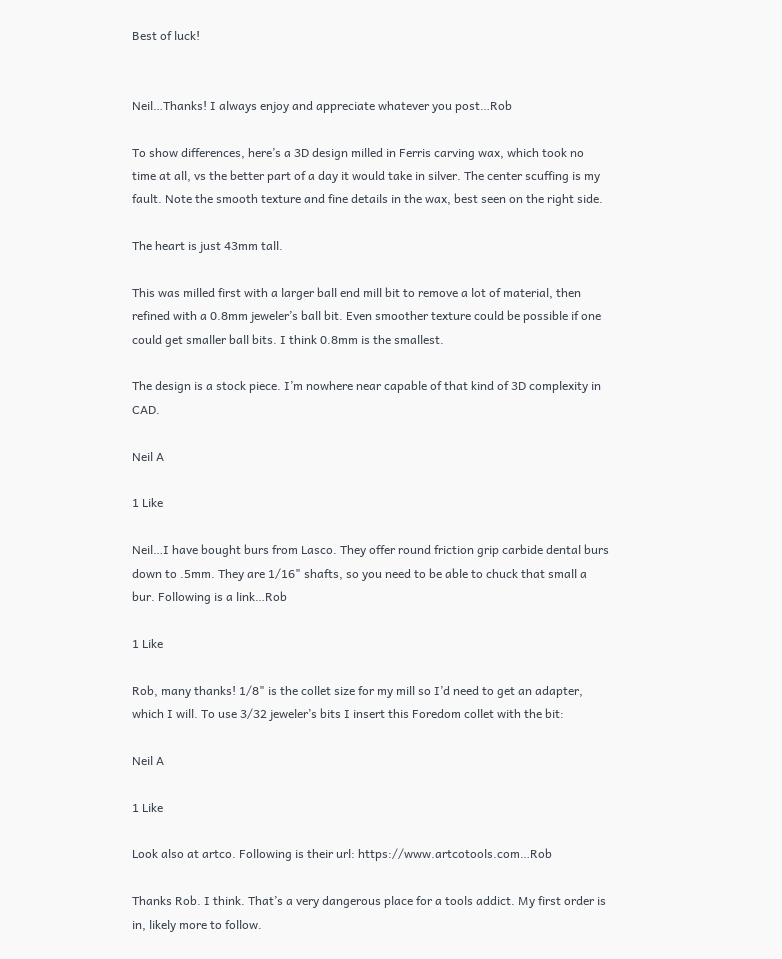Best of luck!


Neil…Thanks! I always enjoy and appreciate whatever you post…Rob

To show differences, here’s a 3D design milled in Ferris carving wax, which took no time at all, vs the better part of a day it would take in silver. The center scuffing is my fault. Note the smooth texture and fine details in the wax, best seen on the right side.

The heart is just 43mm tall.

This was milled first with a larger ball end mill bit to remove a lot of material, then refined with a 0.8mm jeweler’s ball bit. Even smoother texture could be possible if one could get smaller ball bits. I think 0.8mm is the smallest.

The design is a stock piece. I’m nowhere near capable of that kind of 3D complexity in CAD.

Neil A

1 Like

Neil…I have bought burs from Lasco. They offer round friction grip carbide dental burs down to .5mm. They are 1/16" shafts, so you need to be able to chuck that small a bur. Following is a link…Rob

1 Like

Rob, many thanks! 1/8" is the collet size for my mill so I’d need to get an adapter, which I will. To use 3/32 jeweler’s bits I insert this Foredom collet with the bit:

Neil A

1 Like

Look also at artco. Following is their url: https://www.artcotools.com…Rob

Thanks Rob. I think. That’s a very dangerous place for a tools addict. My first order is in, likely more to follow.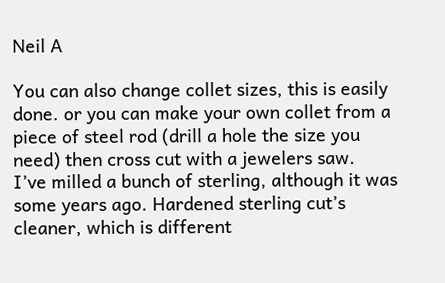Neil A

You can also change collet sizes, this is easily done. or you can make your own collet from a piece of steel rod (drill a hole the size you need) then cross cut with a jewelers saw.
I’ve milled a bunch of sterling, although it was some years ago. Hardened sterling cut’s cleaner, which is different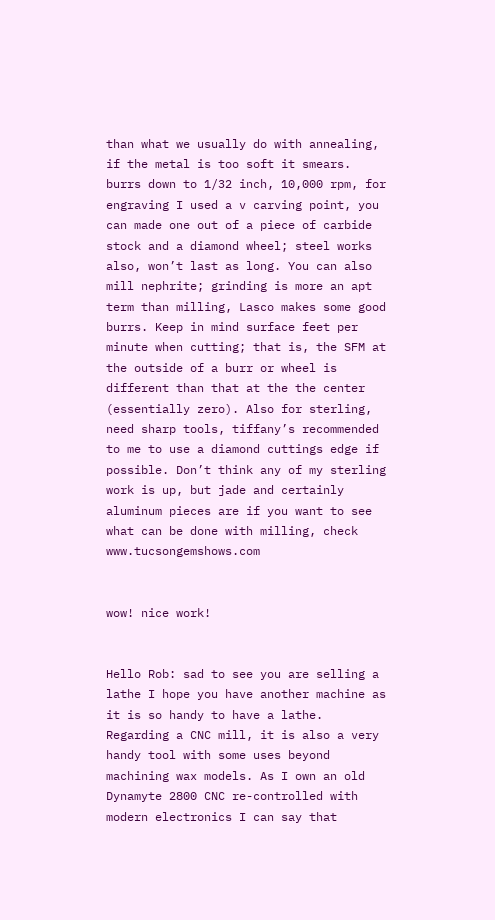than what we usually do with annealing, if the metal is too soft it smears. burrs down to 1/32 inch, 10,000 rpm, for engraving I used a v carving point, you can made one out of a piece of carbide stock and a diamond wheel; steel works also, won’t last as long. You can also mill nephrite; grinding is more an apt term than milling, Lasco makes some good burrs. Keep in mind surface feet per minute when cutting; that is, the SFM at the outside of a burr or wheel is different than that at the the center (essentially zero). Also for sterling, need sharp tools, tiffany’s recommended to me to use a diamond cuttings edge if possible. Don’t think any of my sterling work is up, but jade and certainly aluminum pieces are if you want to see what can be done with milling, check www.tucsongemshows.com


wow! nice work!


Hello Rob: sad to see you are selling a lathe I hope you have another machine as it is so handy to have a lathe.
Regarding a CNC mill, it is also a very handy tool with some uses beyond machining wax models. As I own an old Dynamyte 2800 CNC re-controlled with modern electronics I can say that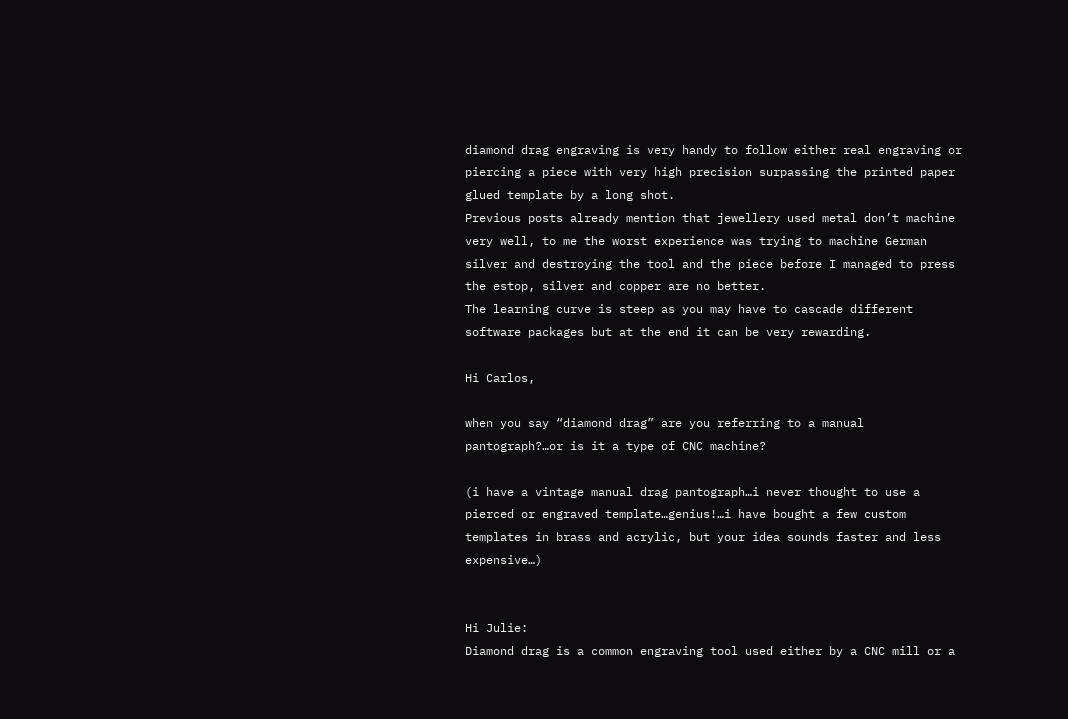diamond drag engraving is very handy to follow either real engraving or piercing a piece with very high precision surpassing the printed paper glued template by a long shot.
Previous posts already mention that jewellery used metal don’t machine very well, to me the worst experience was trying to machine German silver and destroying the tool and the piece before I managed to press the estop, silver and copper are no better.
The learning curve is steep as you may have to cascade different software packages but at the end it can be very rewarding.

Hi Carlos,

when you say “diamond drag” are you referring to a manual pantograph?…or is it a type of CNC machine?

(i have a vintage manual drag pantograph…i never thought to use a pierced or engraved template…genius!…i have bought a few custom templates in brass and acrylic, but your idea sounds faster and less expensive…)


Hi Julie:
Diamond drag is a common engraving tool used either by a CNC mill or a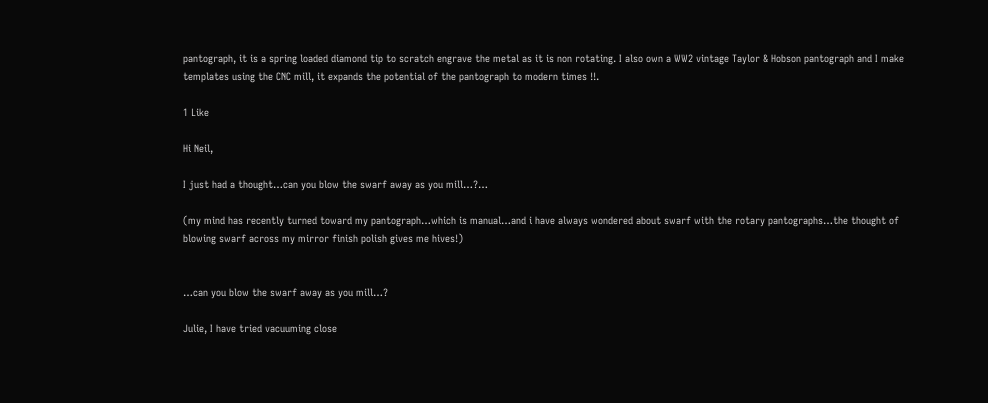pantograph, it is a spring loaded diamond tip to scratch engrave the metal as it is non rotating. I also own a WW2 vintage Taylor & Hobson pantograph and I make templates using the CNC mill, it expands the potential of the pantograph to modern times !!.

1 Like

Hi Neil,

I just had a thought…can you blow the swarf away as you mill…?…

(my mind has recently turned toward my pantograph…which is manual…and i have always wondered about swarf with the rotary pantographs…the thought of blowing swarf across my mirror finish polish gives me hives!)


…can you blow the swarf away as you mill…?

Julie, I have tried vacuuming close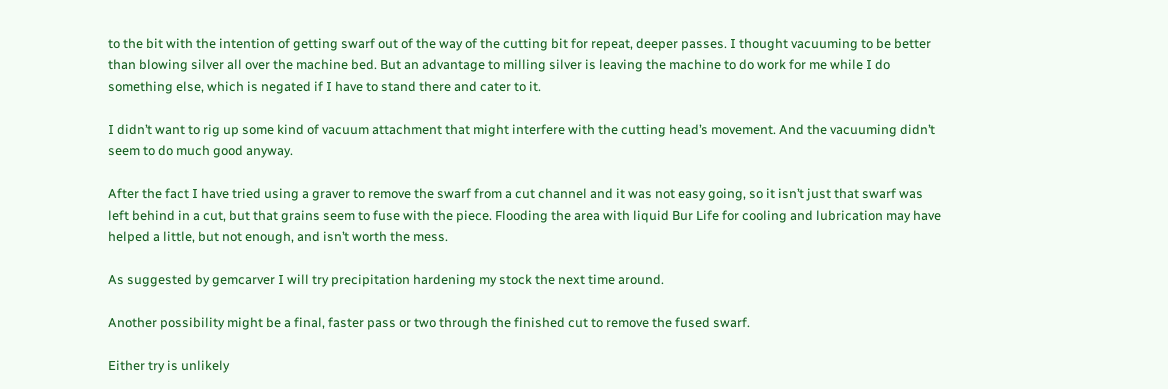to the bit with the intention of getting swarf out of the way of the cutting bit for repeat, deeper passes. I thought vacuuming to be better than blowing silver all over the machine bed. But an advantage to milling silver is leaving the machine to do work for me while I do something else, which is negated if I have to stand there and cater to it.

I didn’t want to rig up some kind of vacuum attachment that might interfere with the cutting head’s movement. And the vacuuming didn’t seem to do much good anyway.

After the fact I have tried using a graver to remove the swarf from a cut channel and it was not easy going, so it isn’t just that swarf was left behind in a cut, but that grains seem to fuse with the piece. Flooding the area with liquid Bur Life for cooling and lubrication may have helped a little, but not enough, and isn’t worth the mess.

As suggested by gemcarver I will try precipitation hardening my stock the next time around.

Another possibility might be a final, faster pass or two through the finished cut to remove the fused swarf.

Either try is unlikely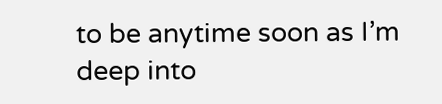to be anytime soon as I’m deep into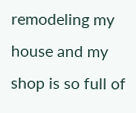remodeling my house and my shop is so full of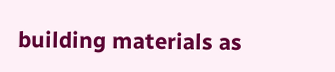building materials as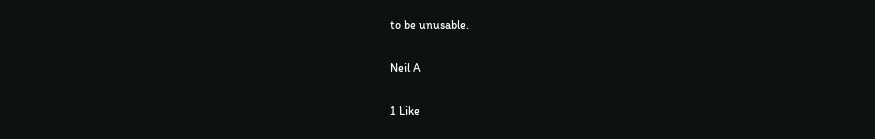to be unusable.

Neil A

1 Like